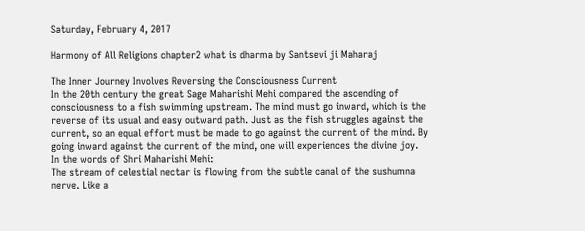Saturday, February 4, 2017

Harmony of All Religions chapter2 what is dharma by Santsevi ji Maharaj

The Inner Journey Involves Reversing the Consciousness Current
In the 20th century the great Sage Maharishi Mehi compared the ascending of consciousness to a fish swimming upstream. The mind must go inward, which is the reverse of its usual and easy outward path. Just as the fish struggles against the current, so an equal effort must be made to go against the current of the mind. By going inward against the current of the mind, one will experiences the divine joy.
In the words of Shri Maharishi Mehi:
The stream of celestial nectar is flowing from the subtle canal of the sushumna nerve. Like a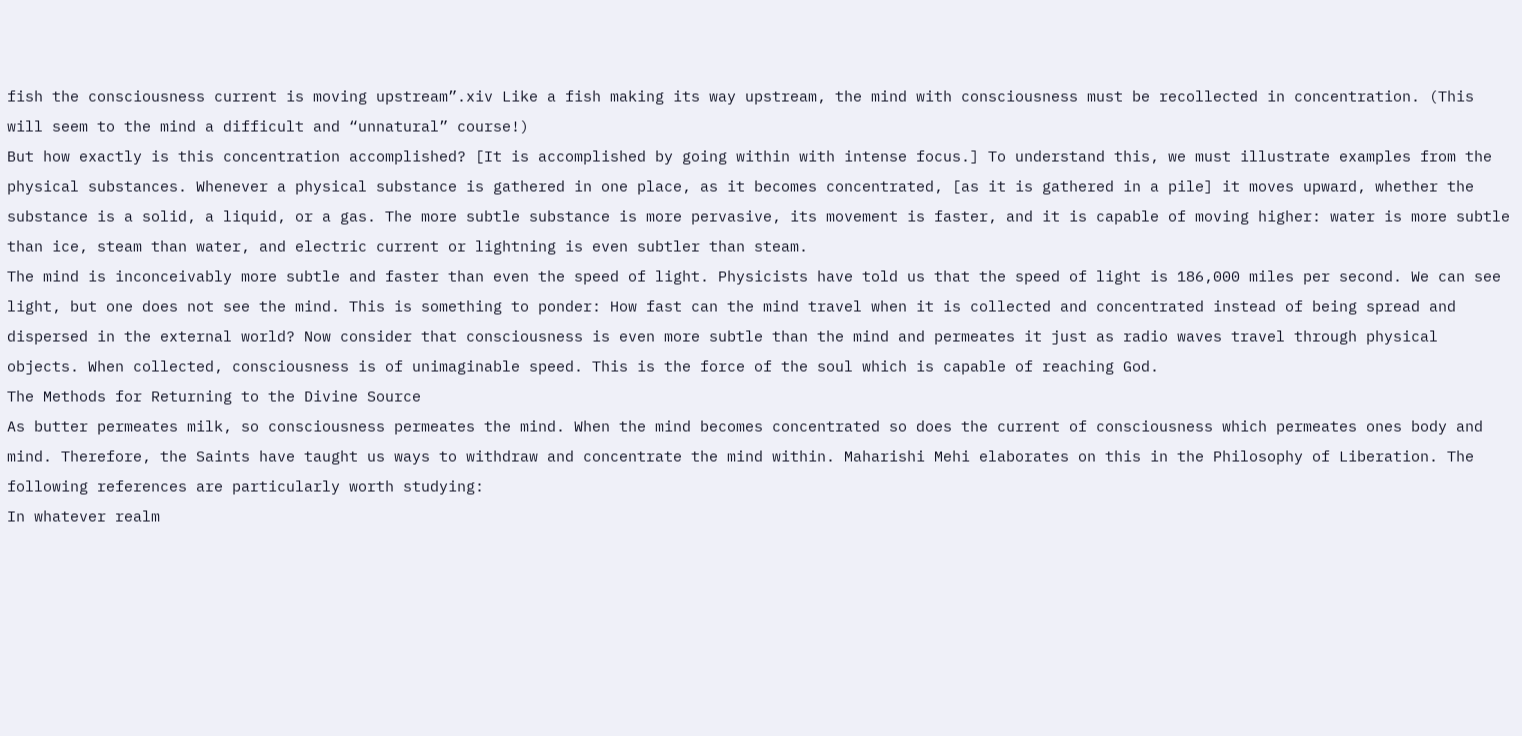fish the consciousness current is moving upstream”.xiv Like a fish making its way upstream, the mind with consciousness must be recollected in concentration. (This will seem to the mind a difficult and “unnatural” course!)
But how exactly is this concentration accomplished? [It is accomplished by going within with intense focus.] To understand this, we must illustrate examples from the physical substances. Whenever a physical substance is gathered in one place, as it becomes concentrated, [as it is gathered in a pile] it moves upward, whether the substance is a solid, a liquid, or a gas. The more subtle substance is more pervasive, its movement is faster, and it is capable of moving higher: water is more subtle than ice, steam than water, and electric current or lightning is even subtler than steam.
The mind is inconceivably more subtle and faster than even the speed of light. Physicists have told us that the speed of light is 186,000 miles per second. We can see light, but one does not see the mind. This is something to ponder: How fast can the mind travel when it is collected and concentrated instead of being spread and dispersed in the external world? Now consider that consciousness is even more subtle than the mind and permeates it just as radio waves travel through physical objects. When collected, consciousness is of unimaginable speed. This is the force of the soul which is capable of reaching God.
The Methods for Returning to the Divine Source
As butter permeates milk, so consciousness permeates the mind. When the mind becomes concentrated so does the current of consciousness which permeates ones body and mind. Therefore, the Saints have taught us ways to withdraw and concentrate the mind within. Maharishi Mehi elaborates on this in the Philosophy of Liberation. The following references are particularly worth studying:
In whatever realm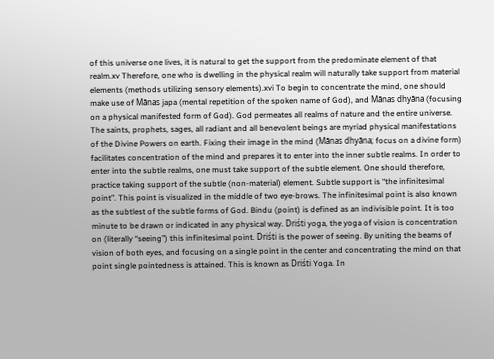of this universe one lives, it is natural to get the support from the predominate element of that realm.xv Therefore, one who is dwelling in the physical realm will naturally take support from material elements (methods utilizing sensory elements).xvi To begin to concentrate the mind, one should make use of Mānas japa (mental repetition of the spoken name of God), and Mānas dhyāna (focusing on a physical manifested form of God). God permeates all realms of nature and the entire universe. The saints, prophets, sages, all radiant and all benevolent beings are myriad physical manifestations of the Divine Powers on earth. Fixing their image in the mind (Mānas dhyāna; focus on a divine form) facilitates concentration of the mind and prepares it to enter into the inner subtle realms. In order to enter into the subtle realms, one must take support of the subtle element. One should therefore, practice taking support of the subtle (non-material) element. Subtle support is “the infinitesimal point”. This point is visualized in the middle of two eye-brows. The infinitesimal point is also known as the subtlest of the subtle forms of God. Bindu (point) is defined as an indivisible point. It is too minute to be drawn or indicated in any physical way. Driśti yoga, the yoga of vision is concentration on (literally “seeing”) this infinitesimal point. Driśti is the power of seeing. By uniting the beams of vision of both eyes, and focusing on a single point in the center and concentrating the mind on that point single pointedness is attained. This is known as Driśti Yoga. In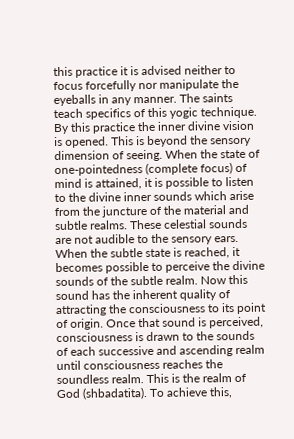this practice it is advised neither to focus forcefully nor manipulate the eyeballs in any manner. The saints teach specifics of this yogic technique. By this practice the inner divine vision is opened. This is beyond the sensory dimension of seeing. When the state of one-pointedness (complete focus) of mind is attained, it is possible to listen to the divine inner sounds which arise from the juncture of the material and subtle realms. These celestial sounds are not audible to the sensory ears. When the subtle state is reached, it becomes possible to perceive the divine sounds of the subtle realm. Now this sound has the inherent quality of attracting the consciousness to its point of origin. Once that sound is perceived, consciousness is drawn to the sounds of each successive and ascending realm until consciousness reaches the soundless realm. This is the realm of God (shbadatita). To achieve this,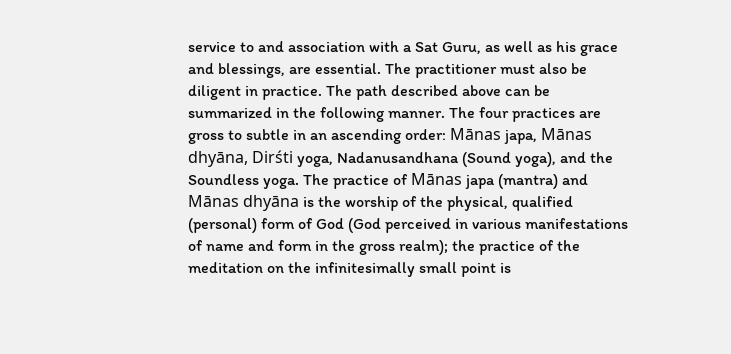service to and association with a Sat Guru, as well as his grace and blessings, are essential. The practitioner must also be diligent in practice. The path described above can be summarized in the following manner. The four practices are gross to subtle in an ascending order: Mānas japa, Mānas dhyāna, Dirśti yoga, Nadanusandhana (Sound yoga), and the Soundless yoga. The practice of Mānas japa (mantra) and Mānas dhyāna is the worship of the physical, qualified (personal) form of God (God perceived in various manifestations of name and form in the gross realm); the practice of the meditation on the infinitesimally small point is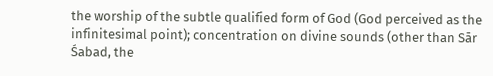the worship of the subtle qualified form of God (God perceived as the infinitesimal point); concentration on divine sounds (other than Sār Śabad, the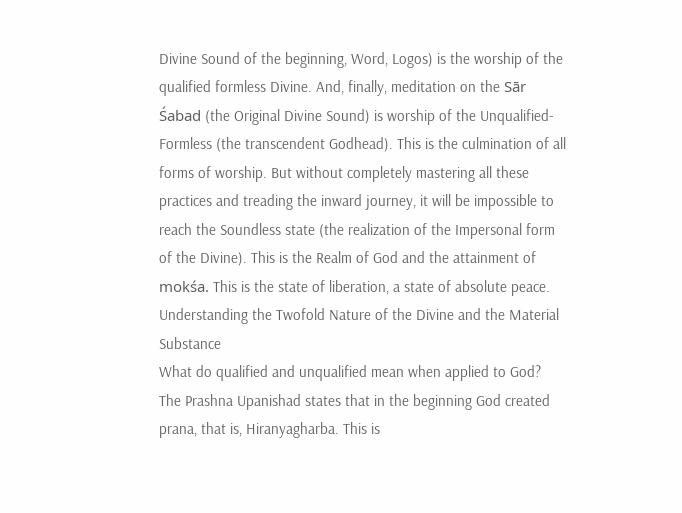Divine Sound of the beginning, Word, Logos) is the worship of the qualified formless Divine. And, finally, meditation on the Sār Śabad (the Original Divine Sound) is worship of the Unqualified-Formless (the transcendent Godhead). This is the culmination of all forms of worship. But without completely mastering all these practices and treading the inward journey, it will be impossible to reach the Soundless state (the realization of the Impersonal form of the Divine). This is the Realm of God and the attainment of mokśa. This is the state of liberation, a state of absolute peace.
Understanding the Twofold Nature of the Divine and the Material Substance
What do qualified and unqualified mean when applied to God? The Prashna Upanishad states that in the beginning God created prana, that is, Hiranyagharba. This is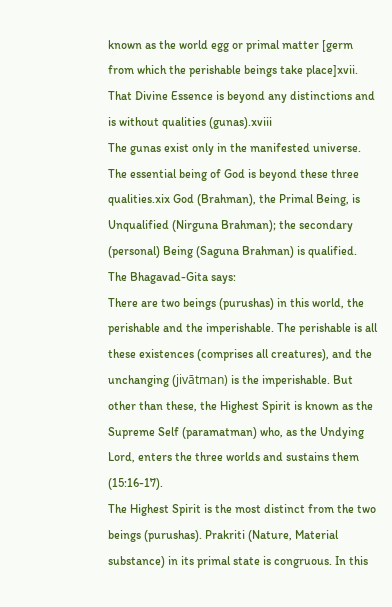known as the world egg or primal matter [germ from which the perishable beings take place]xvii. That Divine Essence is beyond any distinctions and is without qualities (gunas).xviii
The gunas exist only in the manifested universe. The essential being of God is beyond these three qualities.xix God (Brahman), the Primal Being, is Unqualified (Nirguna Brahman); the secondary (personal) Being (Saguna Brahman) is qualified.
The Bhagavad-Gita says:
There are two beings (purushas) in this world, the perishable and the imperishable. The perishable is all these existences (comprises all creatures), and the unchanging (jivātman) is the imperishable. But other than these, the Highest Spirit is known as the Supreme Self (paramatman) who, as the Undying Lord, enters the three worlds and sustains them (15:16-17).
The Highest Spirit is the most distinct from the two beings (purushas). Prakriti (Nature, Material substance) in its primal state is congruous. In this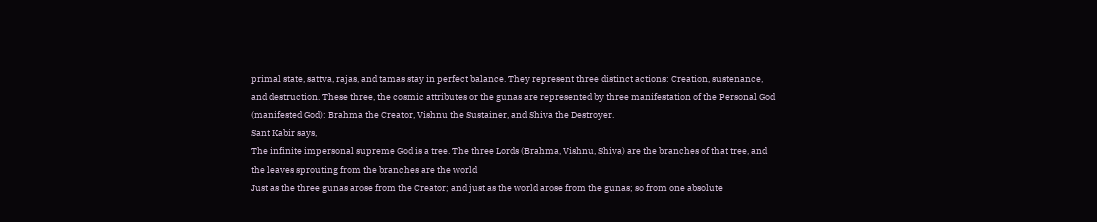primal state, sattva, rajas, and tamas stay in perfect balance. They represent three distinct actions: Creation, sustenance, and destruction. These three, the cosmic attributes or the gunas are represented by three manifestation of the Personal God (manifested God): Brahma the Creator, Vishnu the Sustainer, and Shiva the Destroyer.
Sant Kabir says,
The infinite impersonal supreme God is a tree. The three Lords (Brahma, Vishnu, Shiva) are the branches of that tree, and the leaves sprouting from the branches are the world
Just as the three gunas arose from the Creator; and just as the world arose from the gunas; so from one absolute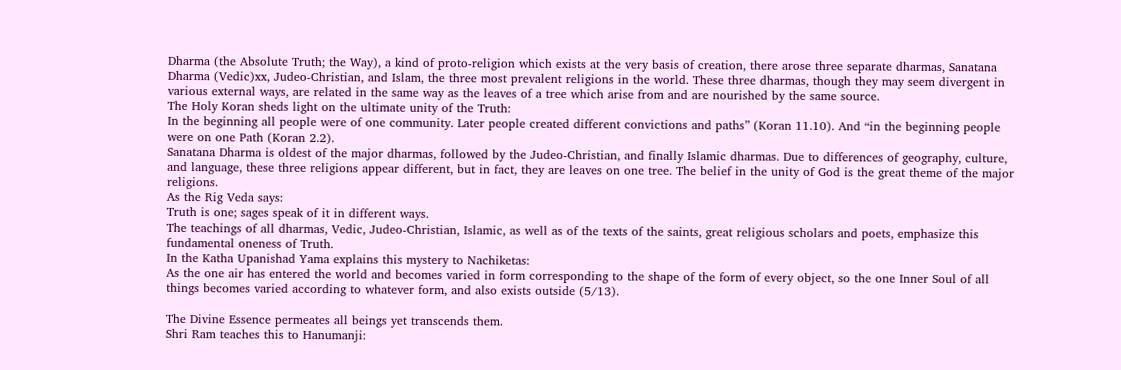Dharma (the Absolute Truth; the Way), a kind of proto-religion which exists at the very basis of creation, there arose three separate dharmas, Sanatana Dharma (Vedic)xx, Judeo-Christian, and Islam, the three most prevalent religions in the world. These three dharmas, though they may seem divergent in various external ways, are related in the same way as the leaves of a tree which arise from and are nourished by the same source.
The Holy Koran sheds light on the ultimate unity of the Truth:
In the beginning all people were of one community. Later people created different convictions and paths” (Koran 11.10). And “in the beginning people were on one Path (Koran 2.2).
Sanatana Dharma is oldest of the major dharmas, followed by the Judeo-Christian, and finally Islamic dharmas. Due to differences of geography, culture, and language, these three religions appear different, but in fact, they are leaves on one tree. The belief in the unity of God is the great theme of the major religions.
As the Rig Veda says:
Truth is one; sages speak of it in different ways.
The teachings of all dharmas, Vedic, Judeo-Christian, Islamic, as well as of the texts of the saints, great religious scholars and poets, emphasize this fundamental oneness of Truth.
In the Katha Upanishad Yama explains this mystery to Nachiketas:
As the one air has entered the world and becomes varied in form corresponding to the shape of the form of every object, so the one Inner Soul of all things becomes varied according to whatever form, and also exists outside (5/13).

The Divine Essence permeates all beings yet transcends them.
Shri Ram teaches this to Hanumanji: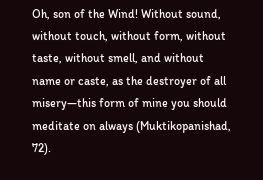Oh, son of the Wind! Without sound, without touch, without form, without taste, without smell, and without name or caste, as the destroyer of all misery—this form of mine you should meditate on always (Muktikopanishad, 72).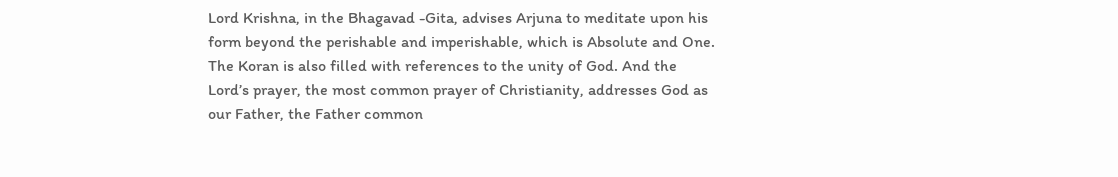Lord Krishna, in the Bhagavad -Gita, advises Arjuna to meditate upon his form beyond the perishable and imperishable, which is Absolute and One. The Koran is also filled with references to the unity of God. And the Lord’s prayer, the most common prayer of Christianity, addresses God as our Father, the Father common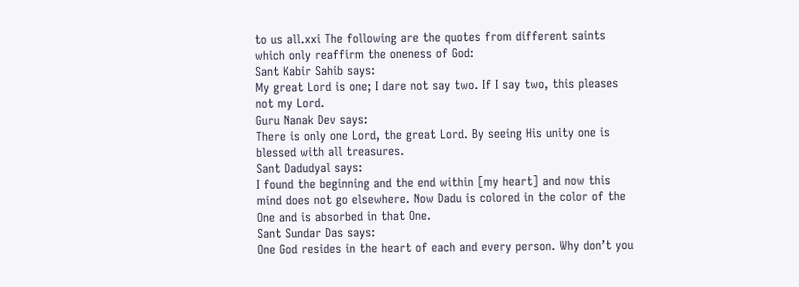to us all.xxi The following are the quotes from different saints which only reaffirm the oneness of God:
Sant Kabir Sahib says:
My great Lord is one; I dare not say two. If I say two, this pleases not my Lord.
Guru Nanak Dev says:
There is only one Lord, the great Lord. By seeing His unity one is blessed with all treasures.
Sant Dadudyal says:
I found the beginning and the end within [my heart] and now this mind does not go elsewhere. Now Dadu is colored in the color of the One and is absorbed in that One.
Sant Sundar Das says:
One God resides in the heart of each and every person. Why don’t you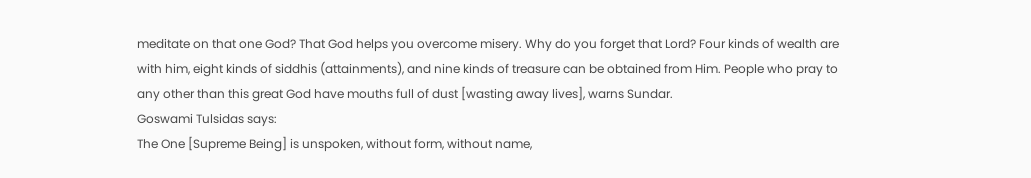meditate on that one God? That God helps you overcome misery. Why do you forget that Lord? Four kinds of wealth are with him, eight kinds of siddhis (attainments), and nine kinds of treasure can be obtained from Him. People who pray to any other than this great God have mouths full of dust [wasting away lives], warns Sundar.
Goswami Tulsidas says:
The One [Supreme Being] is unspoken, without form, without name,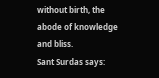without birth, the abode of knowledge and bliss.
Sant Surdas says: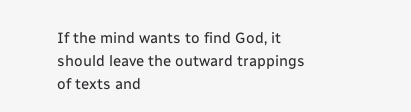If the mind wants to find God, it should leave the outward trappings of texts and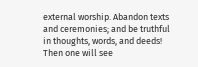external worship. Abandon texts and ceremonies; and be truthful in thoughts, words, and deeds! Then one will see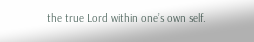the true Lord within one’s own self.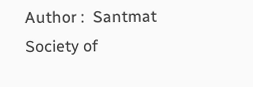Author :  Santmat Society of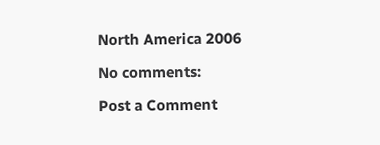North America 2006

No comments:

Post a Comment